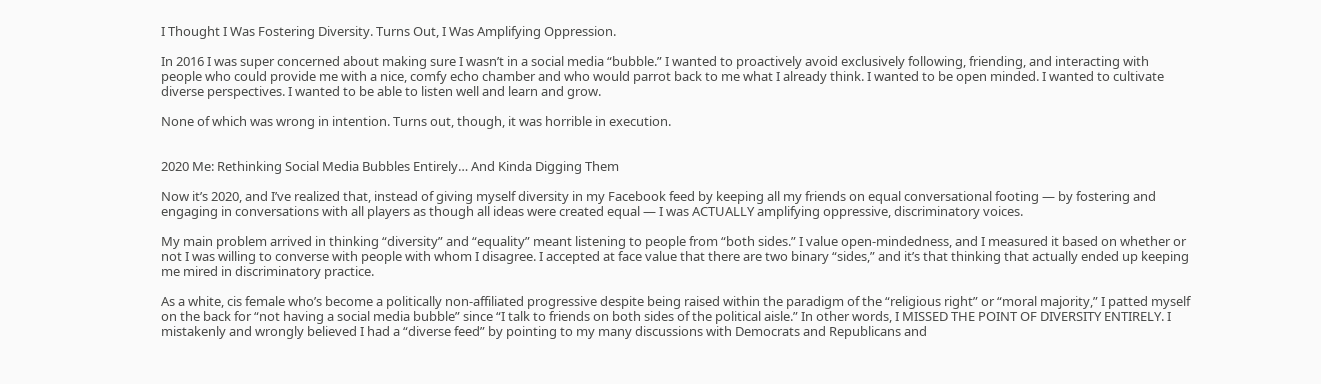I Thought I Was Fostering Diversity. Turns Out, I Was Amplifying Oppression.

In 2016 I was super concerned about making sure I wasn’t in a social media “bubble.” I wanted to proactively avoid exclusively following, friending, and interacting with people who could provide me with a nice, comfy echo chamber and who would parrot back to me what I already think. I wanted to be open minded. I wanted to cultivate diverse perspectives. I wanted to be able to listen well and learn and grow.

None of which was wrong in intention. Turns out, though, it was horrible in execution.


2020 Me: Rethinking Social Media Bubbles Entirely… And Kinda Digging Them

Now it’s 2020, and I’ve realized that, instead of giving myself diversity in my Facebook feed by keeping all my friends on equal conversational footing — by fostering and engaging in conversations with all players as though all ideas were created equal — I was ACTUALLY amplifying oppressive, discriminatory voices.

My main problem arrived in thinking “diversity” and “equality” meant listening to people from “both sides.” I value open-mindedness, and I measured it based on whether or not I was willing to converse with people with whom I disagree. I accepted at face value that there are two binary “sides,” and it’s that thinking that actually ended up keeping me mired in discriminatory practice.

As a white, cis female who’s become a politically non-affiliated progressive despite being raised within the paradigm of the “religious right” or “moral majority,” I patted myself on the back for “not having a social media bubble” since “I talk to friends on both sides of the political aisle.” In other words, I MISSED THE POINT OF DIVERSITY ENTIRELY. I mistakenly and wrongly believed I had a “diverse feed” by pointing to my many discussions with Democrats and Republicans and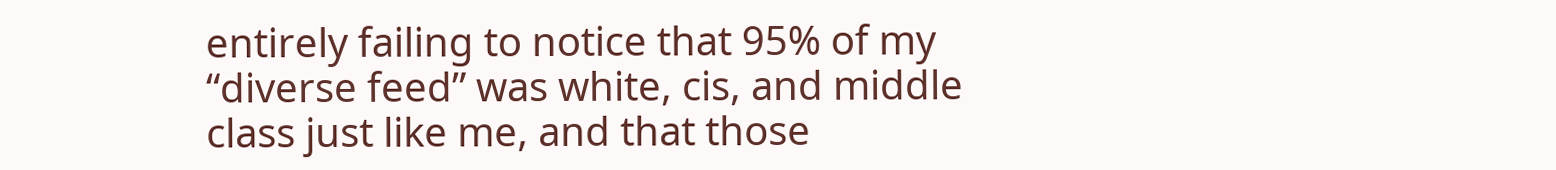entirely failing to notice that 95% of my “diverse feed” was white, cis, and middle class just like me, and that those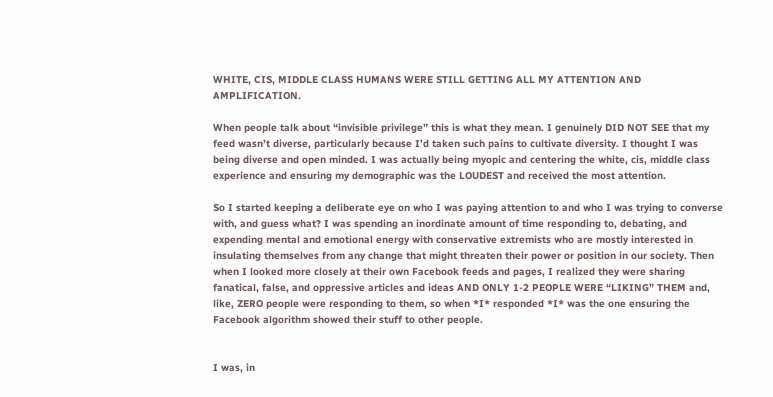WHITE, CIS, MIDDLE CLASS HUMANS WERE STILL GETTING ALL MY ATTENTION AND AMPLIFICATION.

When people talk about “invisible privilege” this is what they mean. I genuinely DID NOT SEE that my feed wasn’t diverse, particularly because I’d taken such pains to cultivate diversity. I thought I was being diverse and open minded. I was actually being myopic and centering the white, cis, middle class experience and ensuring my demographic was the LOUDEST and received the most attention.

So I started keeping a deliberate eye on who I was paying attention to and who I was trying to converse with, and guess what? I was spending an inordinate amount of time responding to, debating, and expending mental and emotional energy with conservative extremists who are mostly interested in insulating themselves from any change that might threaten their power or position in our society. Then when I looked more closely at their own Facebook feeds and pages, I realized they were sharing fanatical, false, and oppressive articles and ideas AND ONLY 1-2 PEOPLE WERE “LIKING” THEM and, like, ZERO people were responding to them, so when *I* responded *I* was the one ensuring the Facebook algorithm showed their stuff to other people.


I was, in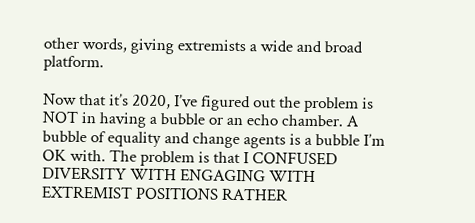other words, giving extremists a wide and broad platform.

Now that it’s 2020, I’ve figured out the problem is NOT in having a bubble or an echo chamber. A bubble of equality and change agents is a bubble I’m OK with. The problem is that I CONFUSED DIVERSITY WITH ENGAGING WITH EXTREMIST POSITIONS RATHER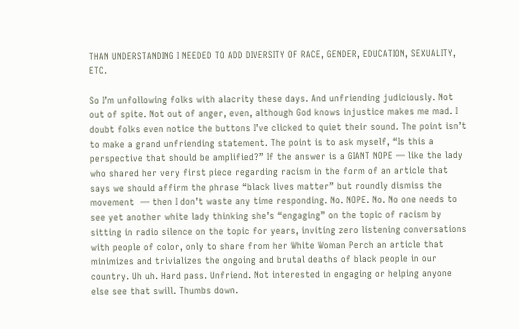THAN UNDERSTANDING I NEEDED TO ADD DIVERSITY OF RACE, GENDER, EDUCATION, SEXUALITY, ETC.

So I’m unfollowing folks with alacrity these days. And unfriending judiciously. Not out of spite. Not out of anger, even, although God knows injustice makes me mad. I doubt folks even notice the buttons I’ve clicked to quiet their sound. The point isn’t to make a grand unfriending statement. The point is to ask myself, “Is this a perspective that should be amplified?” If the answer is a GIANT NOPE — like the lady who shared her very first piece regarding racism in the form of an article that says we should affirm the phrase “black lives matter” but roundly dismiss the movement  — then I don’t waste any time responding. No. NOPE. No. No one needs to see yet another white lady thinking she’s “engaging” on the topic of racism by sitting in radio silence on the topic for years, inviting zero listening conversations with people of color, only to share from her White Woman Perch an article that minimizes and trivializes the ongoing and brutal deaths of black people in our country. Uh uh. Hard pass. Unfriend. Not interested in engaging or helping anyone else see that swill. Thumbs down.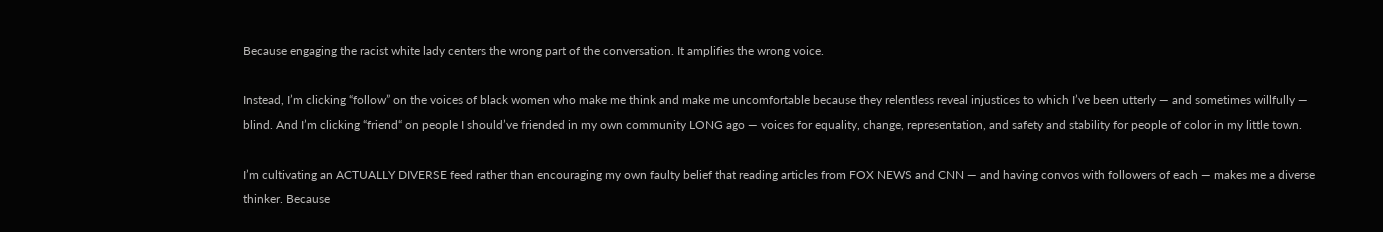Because engaging the racist white lady centers the wrong part of the conversation. It amplifies the wrong voice.

Instead, I’m clicking “follow” on the voices of black women who make me think and make me uncomfortable because they relentless reveal injustices to which I’ve been utterly — and sometimes willfully — blind. And I’m clicking “friend“ on people I should’ve friended in my own community LONG ago — voices for equality, change, representation, and safety and stability for people of color in my little town.

I’m cultivating an ACTUALLY DIVERSE feed rather than encouraging my own faulty belief that reading articles from FOX NEWS and CNN — and having convos with followers of each — makes me a diverse thinker. Because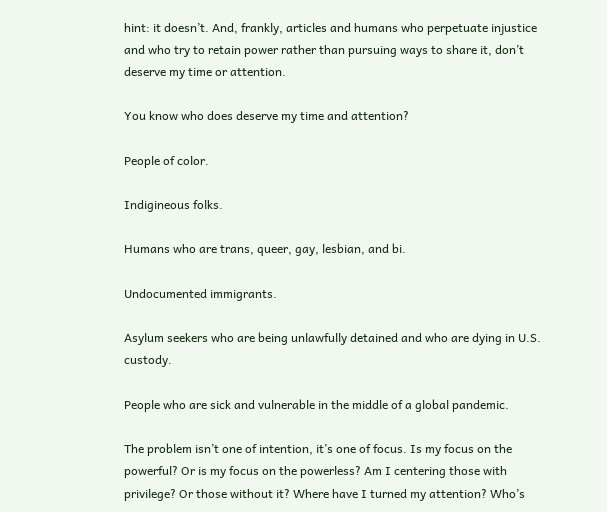hint: it doesn’t. And, frankly, articles and humans who perpetuate injustice and who try to retain power rather than pursuing ways to share it, don’t deserve my time or attention.

You know who does deserve my time and attention?

People of color.

Indigineous folks.

Humans who are trans, queer, gay, lesbian, and bi.

Undocumented immigrants.

Asylum seekers who are being unlawfully detained and who are dying in U.S. custody.

People who are sick and vulnerable in the middle of a global pandemic.

The problem isn’t one of intention, it’s one of focus. Is my focus on the powerful? Or is my focus on the powerless? Am I centering those with privilege? Or those without it? Where have I turned my attention? Who’s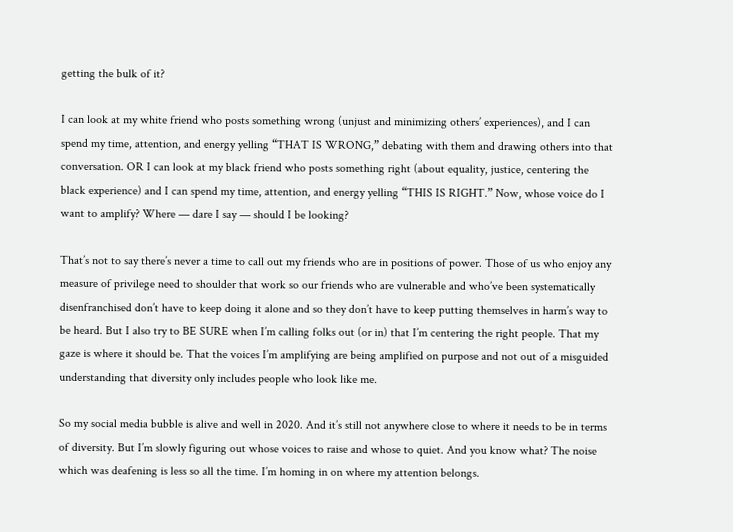getting the bulk of it?

I can look at my white friend who posts something wrong (unjust and minimizing others’ experiences), and I can spend my time, attention, and energy yelling “THAT IS WRONG,” debating with them and drawing others into that conversation. OR I can look at my black friend who posts something right (about equality, justice, centering the black experience) and I can spend my time, attention, and energy yelling “THIS IS RIGHT.” Now, whose voice do I want to amplify? Where — dare I say — should I be looking?

That’s not to say there’s never a time to call out my friends who are in positions of power. Those of us who enjoy any measure of privilege need to shoulder that work so our friends who are vulnerable and who’ve been systematically disenfranchised don’t have to keep doing it alone and so they don’t have to keep putting themselves in harm’s way to be heard. But I also try to BE SURE when I’m calling folks out (or in) that I’m centering the right people. That my gaze is where it should be. That the voices I’m amplifying are being amplified on purpose and not out of a misguided understanding that diversity only includes people who look like me.

So my social media bubble is alive and well in 2020. And it’s still not anywhere close to where it needs to be in terms of diversity. But I’m slowly figuring out whose voices to raise and whose to quiet. And you know what? The noise which was deafening is less so all the time. I’m homing in on where my attention belongs.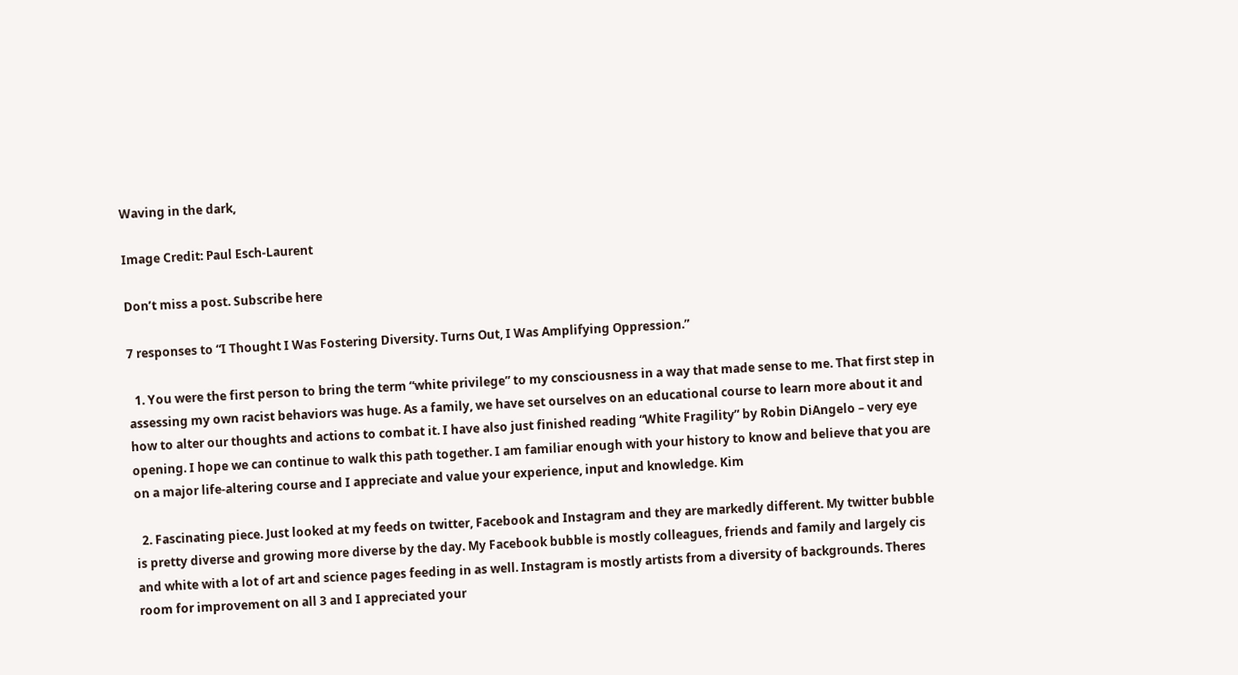Waving in the dark,

Image Credit: Paul Esch-Laurent

Don’t miss a post. Subscribe here

7 responses to “I Thought I Was Fostering Diversity. Turns Out, I Was Amplifying Oppression.”

  1. You were the first person to bring the term “white privilege” to my consciousness in a way that made sense to me. That first step in assessing my own racist behaviors was huge. As a family, we have set ourselves on an educational course to learn more about it and how to alter our thoughts and actions to combat it. I have also just finished reading “White Fragility” by Robin DiAngelo – very eye opening. I hope we can continue to walk this path together. I am familiar enough with your history to know and believe that you are on a major life-altering course and I appreciate and value your experience, input and knowledge. Kim

  2. Fascinating piece. Just looked at my feeds on twitter, Facebook and Instagram and they are markedly different. My twitter bubble is pretty diverse and growing more diverse by the day. My Facebook bubble is mostly colleagues, friends and family and largely cis and white with a lot of art and science pages feeding in as well. Instagram is mostly artists from a diversity of backgrounds. Theres room for improvement on all 3 and I appreciated your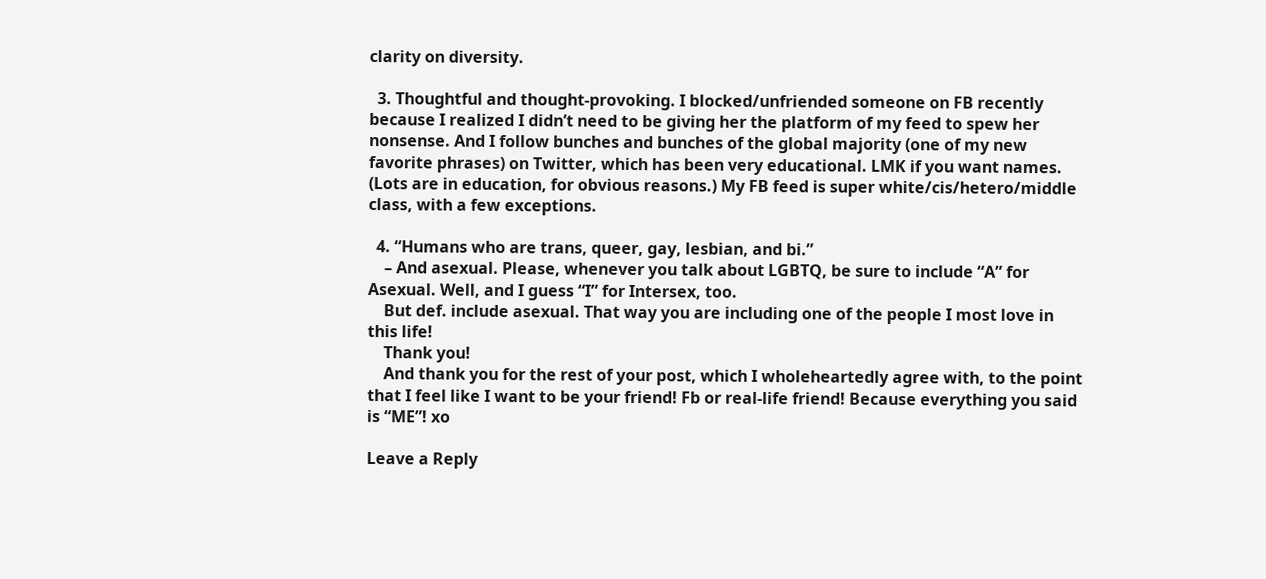clarity on diversity.

  3. Thoughtful and thought-provoking. I blocked/unfriended someone on FB recently because I realized I didn’t need to be giving her the platform of my feed to spew her nonsense. And I follow bunches and bunches of the global majority (one of my new favorite phrases) on Twitter, which has been very educational. LMK if you want names. (Lots are in education, for obvious reasons.) My FB feed is super white/cis/hetero/middle class, with a few exceptions.

  4. “Humans who are trans, queer, gay, lesbian, and bi.”
    – And asexual. Please, whenever you talk about LGBTQ, be sure to include “A” for Asexual. Well, and I guess “I” for Intersex, too.
    But def. include asexual. That way you are including one of the people I most love in this life!
    Thank you!
    And thank you for the rest of your post, which I wholeheartedly agree with, to the point that I feel like I want to be your friend! Fb or real-life friend! Because everything you said is “ME”! xo

Leave a Reply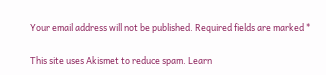Your email address will not be published. Required fields are marked *

This site uses Akismet to reduce spam. Learn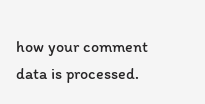how your comment data is processed.